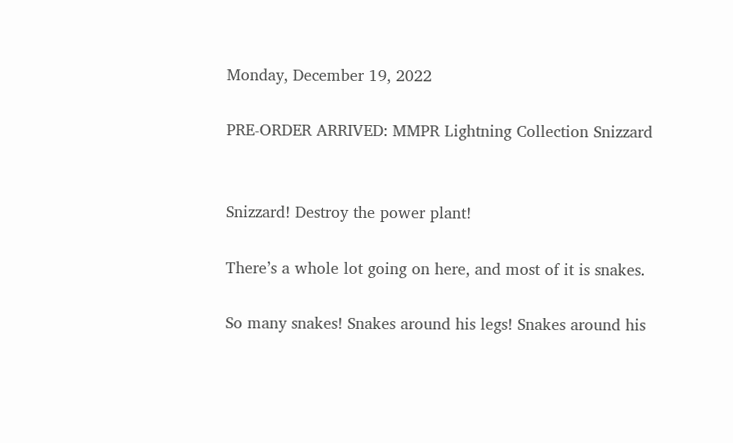Monday, December 19, 2022

PRE-ORDER ARRIVED: MMPR Lightning Collection Snizzard


Snizzard! Destroy the power plant!

There’s a whole lot going on here, and most of it is snakes.

So many snakes! Snakes around his legs! Snakes around his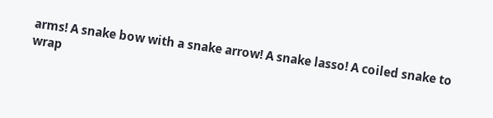arms! A snake bow with a snake arrow! A snake lasso! A coiled snake to wrap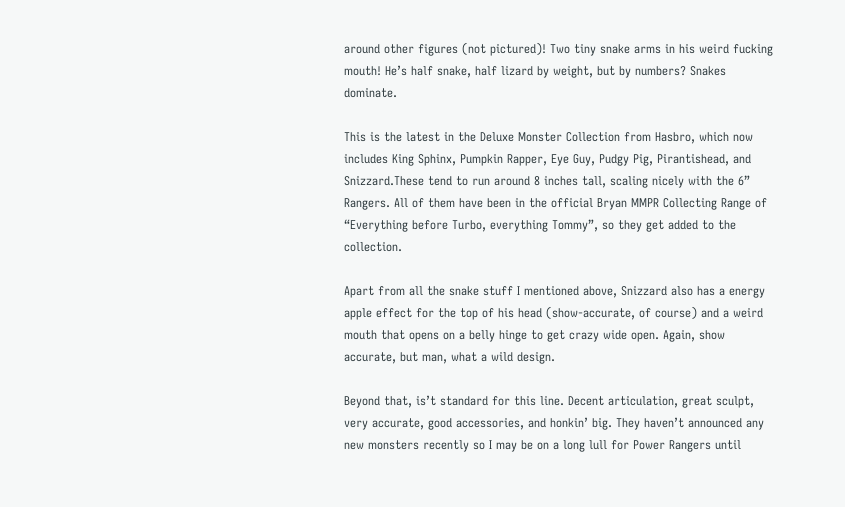around other figures (not pictured)! Two tiny snake arms in his weird fucking mouth! He’s half snake, half lizard by weight, but by numbers? Snakes dominate.

This is the latest in the Deluxe Monster Collection from Hasbro, which now includes King Sphinx, Pumpkin Rapper, Eye Guy, Pudgy Pig, Pirantishead, and Snizzard.These tend to run around 8 inches tall, scaling nicely with the 6” Rangers. All of them have been in the official Bryan MMPR Collecting Range of “Everything before Turbo, everything Tommy”, so they get added to the collection.

Apart from all the snake stuff I mentioned above, Snizzard also has a energy apple effect for the top of his head (show-accurate, of course) and a weird mouth that opens on a belly hinge to get crazy wide open. Again, show accurate, but man, what a wild design.

Beyond that, is’t standard for this line. Decent articulation, great sculpt, very accurate, good accessories, and honkin’ big. They haven’t announced any new monsters recently so I may be on a long lull for Power Rangers until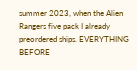summer 2023, when the Alien Rangers five pack I already preordered ships. EVERYTHING BEFORE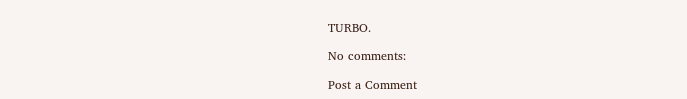TURBO.

No comments:

Post a Comment